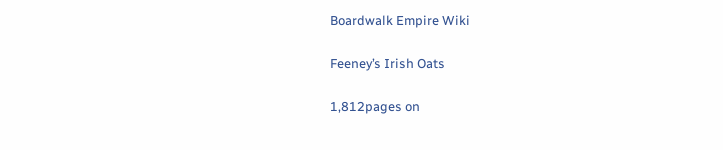Boardwalk Empire Wiki

Feeney’s Irish Oats

1,812pages on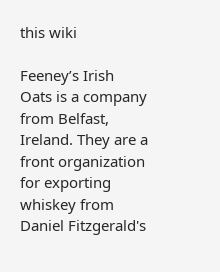this wiki

Feeney’s Irish Oats is a company from Belfast, Ireland. They are a front organization for exporting whiskey from Daniel Fitzgerald's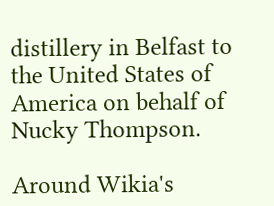distillery in Belfast to the United States of America on behalf of Nucky Thompson.

Around Wikia's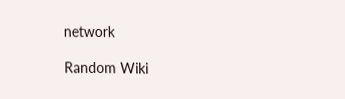network

Random Wiki